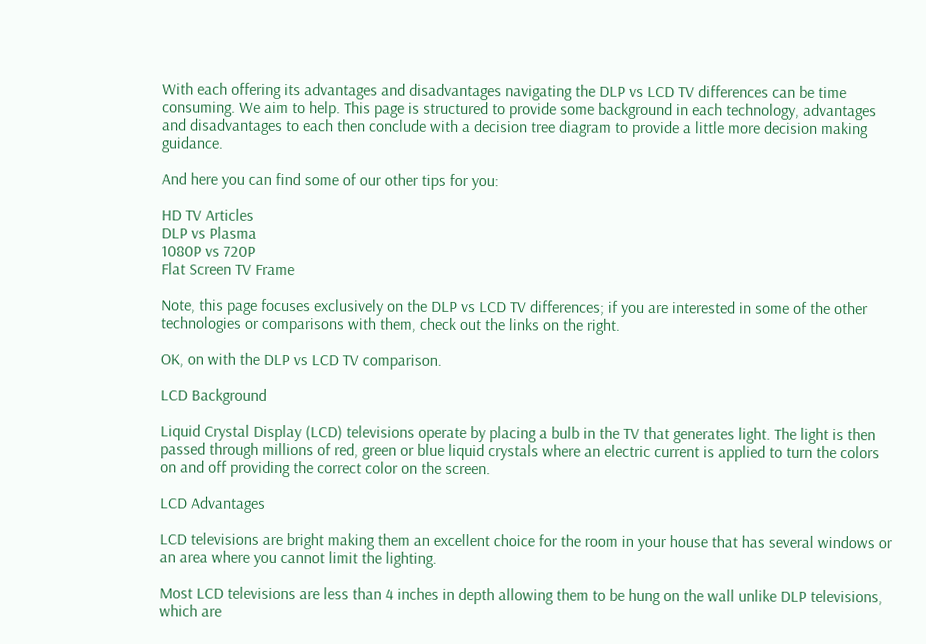With each offering its advantages and disadvantages navigating the DLP vs LCD TV differences can be time consuming. We aim to help. This page is structured to provide some background in each technology, advantages and disadvantages to each then conclude with a decision tree diagram to provide a little more decision making guidance.

And here you can find some of our other tips for you:

HD TV Articles
DLP vs Plasma
1080P vs 720P
Flat Screen TV Frame

Note, this page focuses exclusively on the DLP vs LCD TV differences; if you are interested in some of the other technologies or comparisons with them, check out the links on the right.

OK, on with the DLP vs LCD TV comparison.

LCD Background

Liquid Crystal Display (LCD) televisions operate by placing a bulb in the TV that generates light. The light is then passed through millions of red, green or blue liquid crystals where an electric current is applied to turn the colors on and off providing the correct color on the screen.

LCD Advantages

LCD televisions are bright making them an excellent choice for the room in your house that has several windows or an area where you cannot limit the lighting.

Most LCD televisions are less than 4 inches in depth allowing them to be hung on the wall unlike DLP televisions, which are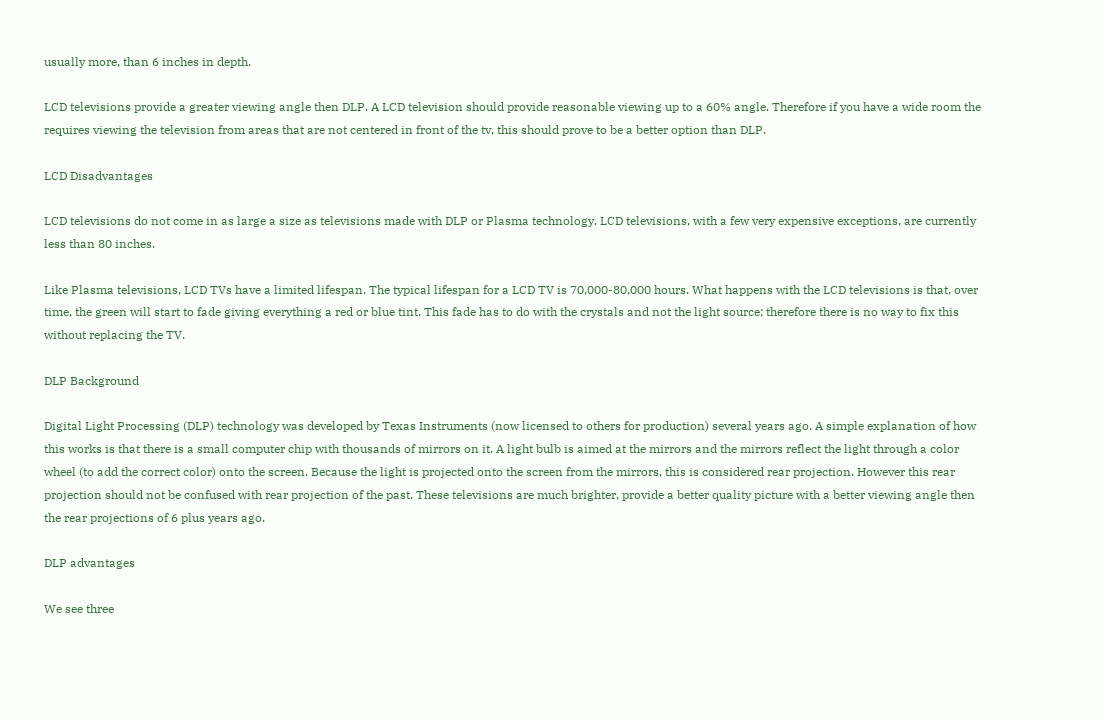usually more, than 6 inches in depth.

LCD televisions provide a greater viewing angle then DLP. A LCD television should provide reasonable viewing up to a 60% angle. Therefore if you have a wide room the requires viewing the television from areas that are not centered in front of the tv, this should prove to be a better option than DLP.

LCD Disadvantages

LCD televisions do not come in as large a size as televisions made with DLP or Plasma technology. LCD televisions, with a few very expensive exceptions, are currently less than 80 inches.

Like Plasma televisions, LCD TVs have a limited lifespan. The typical lifespan for a LCD TV is 70,000-80,000 hours. What happens with the LCD televisions is that, over time, the green will start to fade giving everything a red or blue tint. This fade has to do with the crystals and not the light source; therefore there is no way to fix this without replacing the TV.

DLP Background

Digital Light Processing (DLP) technology was developed by Texas Instruments (now licensed to others for production) several years ago. A simple explanation of how this works is that there is a small computer chip with thousands of mirrors on it. A light bulb is aimed at the mirrors and the mirrors reflect the light through a color wheel (to add the correct color) onto the screen. Because the light is projected onto the screen from the mirrors, this is considered rear projection. However this rear projection should not be confused with rear projection of the past. These televisions are much brighter, provide a better quality picture with a better viewing angle then the rear projections of 6 plus years ago.

DLP advantages

We see three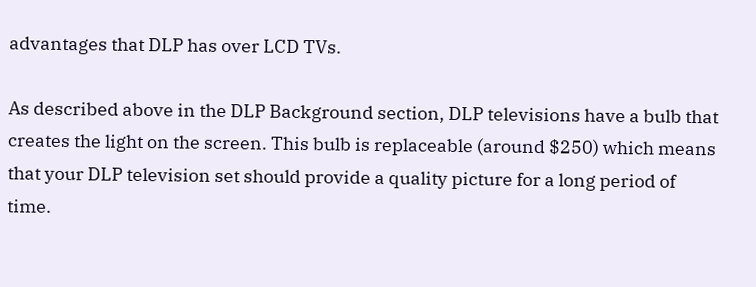advantages that DLP has over LCD TVs.

As described above in the DLP Background section, DLP televisions have a bulb that creates the light on the screen. This bulb is replaceable (around $250) which means that your DLP television set should provide a quality picture for a long period of time.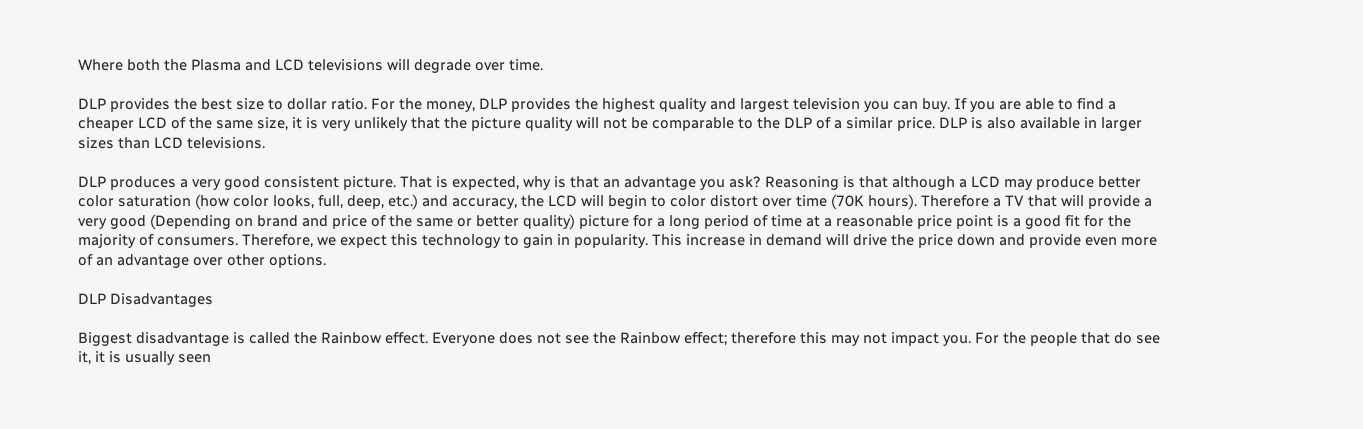Where both the Plasma and LCD televisions will degrade over time.

DLP provides the best size to dollar ratio. For the money, DLP provides the highest quality and largest television you can buy. If you are able to find a cheaper LCD of the same size, it is very unlikely that the picture quality will not be comparable to the DLP of a similar price. DLP is also available in larger sizes than LCD televisions.

DLP produces a very good consistent picture. That is expected, why is that an advantage you ask? Reasoning is that although a LCD may produce better color saturation (how color looks, full, deep, etc.) and accuracy, the LCD will begin to color distort over time (70K hours). Therefore a TV that will provide a very good (Depending on brand and price of the same or better quality) picture for a long period of time at a reasonable price point is a good fit for the majority of consumers. Therefore, we expect this technology to gain in popularity. This increase in demand will drive the price down and provide even more of an advantage over other options.

DLP Disadvantages

Biggest disadvantage is called the Rainbow effect. Everyone does not see the Rainbow effect; therefore this may not impact you. For the people that do see it, it is usually seen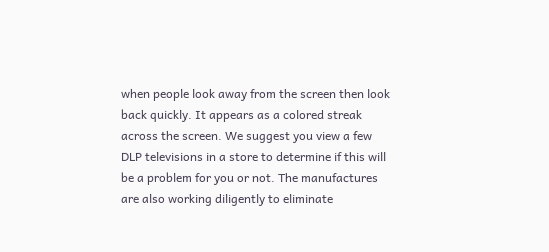when people look away from the screen then look back quickly. It appears as a colored streak across the screen. We suggest you view a few DLP televisions in a store to determine if this will be a problem for you or not. The manufactures are also working diligently to eliminate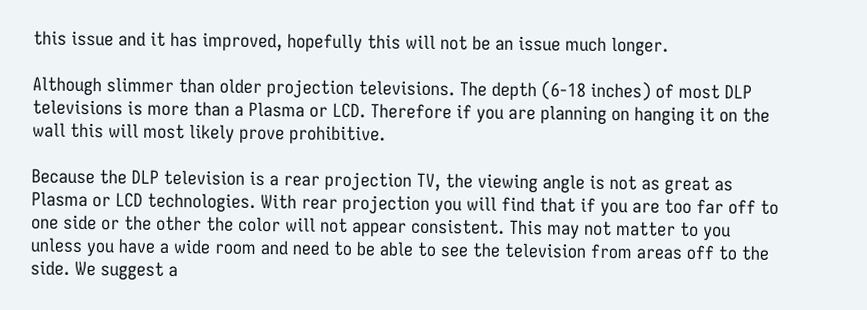this issue and it has improved, hopefully this will not be an issue much longer.

Although slimmer than older projection televisions. The depth (6-18 inches) of most DLP televisions is more than a Plasma or LCD. Therefore if you are planning on hanging it on the wall this will most likely prove prohibitive.

Because the DLP television is a rear projection TV, the viewing angle is not as great as Plasma or LCD technologies. With rear projection you will find that if you are too far off to one side or the other the color will not appear consistent. This may not matter to you unless you have a wide room and need to be able to see the television from areas off to the side. We suggest a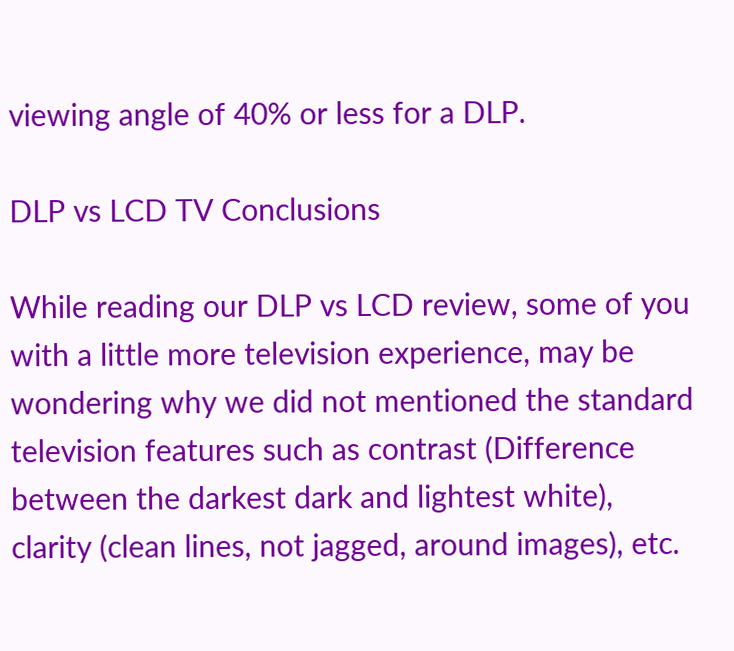viewing angle of 40% or less for a DLP.

DLP vs LCD TV Conclusions

While reading our DLP vs LCD review, some of you with a little more television experience, may be wondering why we did not mentioned the standard television features such as contrast (Difference between the darkest dark and lightest white), clarity (clean lines, not jagged, around images), etc.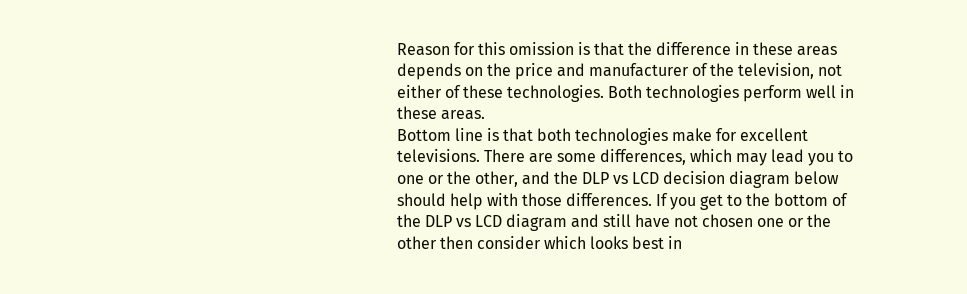Reason for this omission is that the difference in these areas depends on the price and manufacturer of the television, not either of these technologies. Both technologies perform well in these areas.
Bottom line is that both technologies make for excellent televisions. There are some differences, which may lead you to one or the other, and the DLP vs LCD decision diagram below should help with those differences. If you get to the bottom of the DLP vs LCD diagram and still have not chosen one or the other then consider which looks best in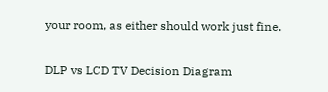your room, as either should work just fine.

DLP vs LCD TV Decision Diagram